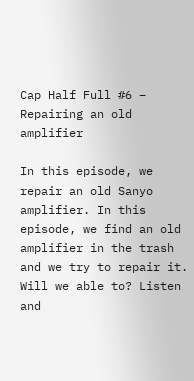Cap Half Full #6 – Repairing an old amplifier

In this episode, we repair an old Sanyo amplifier. In this episode, we find an old amplifier in the trash and we try to repair it. Will we able to? Listen and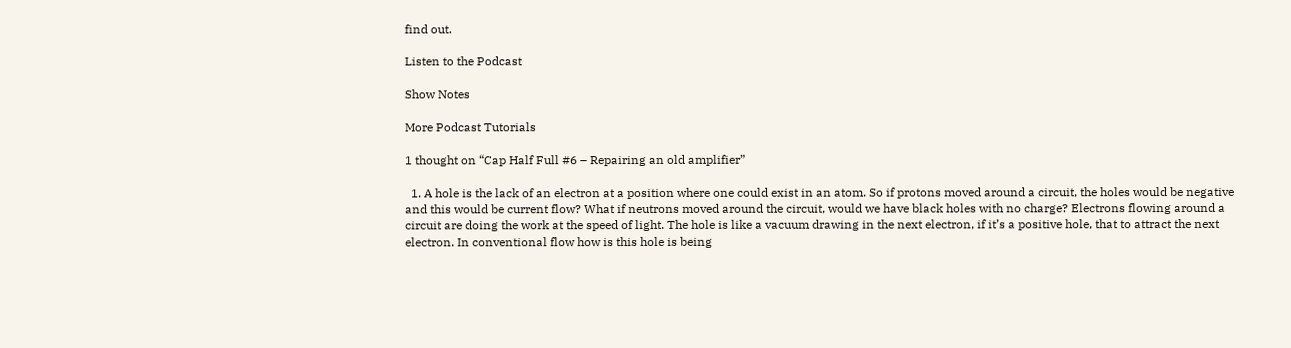find out.

Listen to the Podcast

Show Notes

More Podcast Tutorials

1 thought on “Cap Half Full #6 – Repairing an old amplifier”

  1. A hole is the lack of an electron at a position where one could exist in an atom. So if protons moved around a circuit, the holes would be negative and this would be current flow? What if neutrons moved around the circuit, would we have black holes with no charge? Electrons flowing around a circuit are doing the work at the speed of light. The hole is like a vacuum drawing in the next electron, if it’s a positive hole, that to attract the next electron. In conventional flow how is this hole is being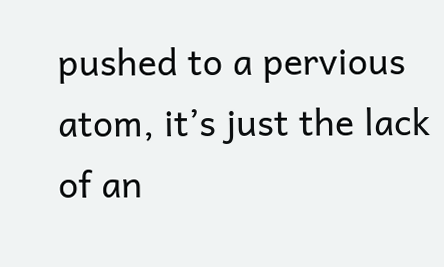pushed to a pervious atom, it’s just the lack of an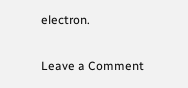electron.


Leave a Comment